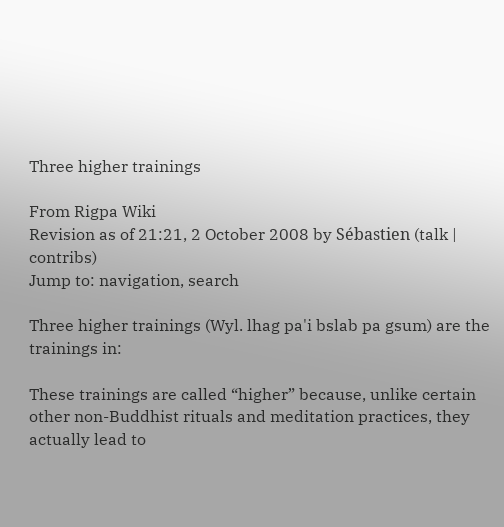Three higher trainings

From Rigpa Wiki
Revision as of 21:21, 2 October 2008 by Sébastien (talk | contribs)
Jump to: navigation, search

Three higher trainings (Wyl. lhag pa'i bslab pa gsum) are the trainings in:

These trainings are called “higher” because, unlike certain other non-Buddhist rituals and meditation practices, they actually lead to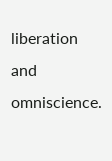liberation and omniscience.